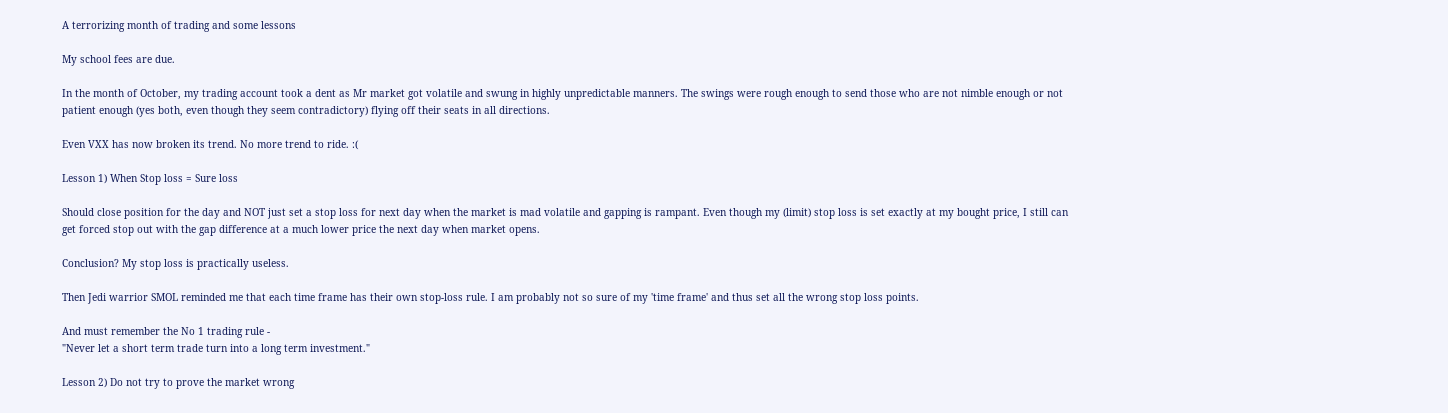A terrorizing month of trading and some lessons

My school fees are due.

In the month of October, my trading account took a dent as Mr market got volatile and swung in highly unpredictable manners. The swings were rough enough to send those who are not nimble enough or not patient enough (yes both, even though they seem contradictory) flying off their seats in all directions.

Even VXX has now broken its trend. No more trend to ride. :(

Lesson 1) When Stop loss = Sure loss

Should close position for the day and NOT just set a stop loss for next day when the market is mad volatile and gapping is rampant. Even though my (limit) stop loss is set exactly at my bought price, I still can get forced stop out with the gap difference at a much lower price the next day when market opens.

Conclusion? My stop loss is practically useless.

Then Jedi warrior SMOL reminded me that each time frame has their own stop-loss rule. I am probably not so sure of my 'time frame' and thus set all the wrong stop loss points.

And must remember the No 1 trading rule -
"Never let a short term trade turn into a long term investment."

Lesson 2) Do not try to prove the market wrong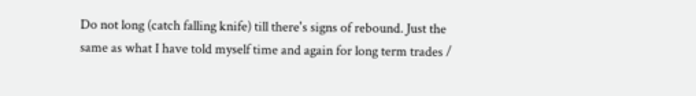Do not long (catch falling knife) till there's signs of rebound. Just the same as what I have told myself time and again for long term trades /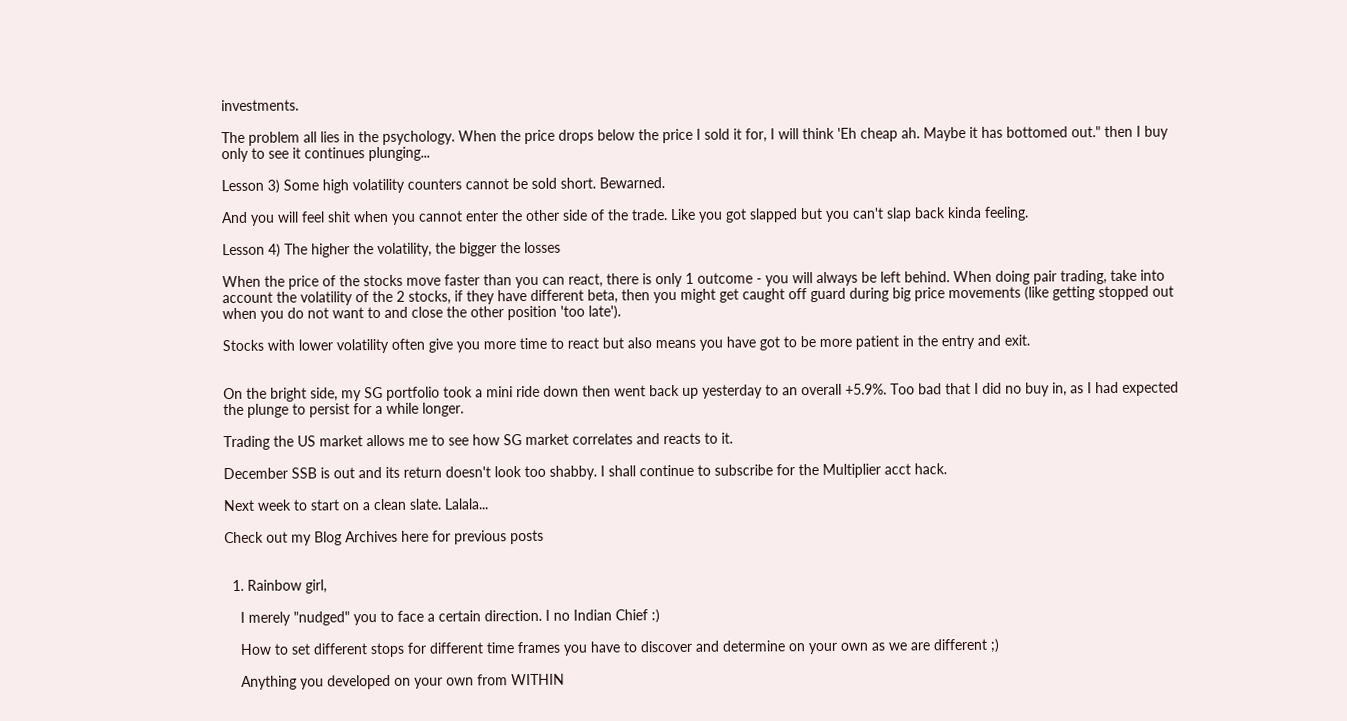investments.

The problem all lies in the psychology. When the price drops below the price I sold it for, I will think 'Eh cheap ah. Maybe it has bottomed out." then I buy only to see it continues plunging...

Lesson 3) Some high volatility counters cannot be sold short. Bewarned.

And you will feel shit when you cannot enter the other side of the trade. Like you got slapped but you can't slap back kinda feeling.

Lesson 4) The higher the volatility, the bigger the losses

When the price of the stocks move faster than you can react, there is only 1 outcome - you will always be left behind. When doing pair trading, take into account the volatility of the 2 stocks, if they have different beta, then you might get caught off guard during big price movements (like getting stopped out when you do not want to and close the other position 'too late').

Stocks with lower volatility often give you more time to react but also means you have got to be more patient in the entry and exit.


On the bright side, my SG portfolio took a mini ride down then went back up yesterday to an overall +5.9%. Too bad that I did no buy in, as I had expected the plunge to persist for a while longer.

Trading the US market allows me to see how SG market correlates and reacts to it.

December SSB is out and its return doesn't look too shabby. I shall continue to subscribe for the Multiplier acct hack.

Next week to start on a clean slate. Lalala...

Check out my Blog Archives here for previous posts


  1. Rainbow girl,

    I merely "nudged" you to face a certain direction. I no Indian Chief :)

    How to set different stops for different time frames you have to discover and determine on your own as we are different ;)

    Anything you developed on your own from WITHIN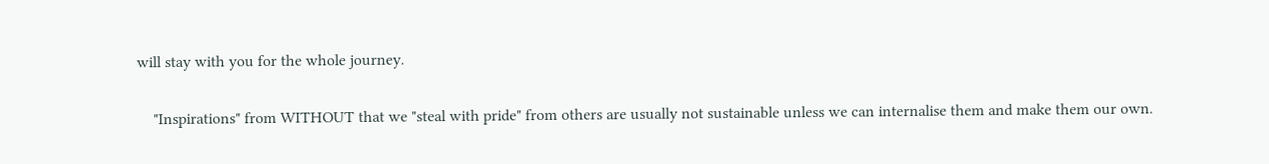will stay with you for the whole journey.

    "Inspirations" from WITHOUT that we "steal with pride" from others are usually not sustainable unless we can internalise them and make them our own.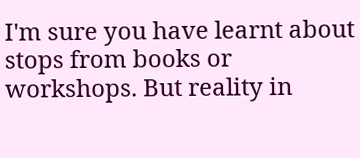I'm sure you have learnt about stops from books or workshops. But reality in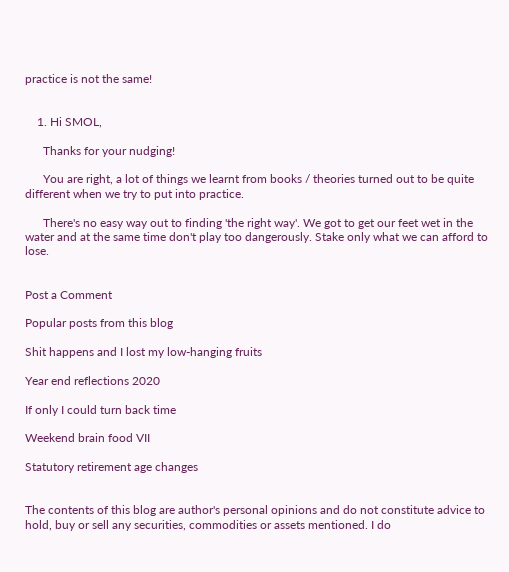practice is not the same!


    1. Hi SMOL,

      Thanks for your nudging!

      You are right, a lot of things we learnt from books / theories turned out to be quite different when we try to put into practice.

      There's no easy way out to finding 'the right way'. We got to get our feet wet in the water and at the same time don't play too dangerously. Stake only what we can afford to lose.


Post a Comment

Popular posts from this blog

Shit happens and I lost my low-hanging fruits

Year end reflections 2020

If only I could turn back time

Weekend brain food VII

Statutory retirement age changes


The contents of this blog are author's personal opinions and do not constitute advice to hold, buy or sell any securities, commodities or assets mentioned. I do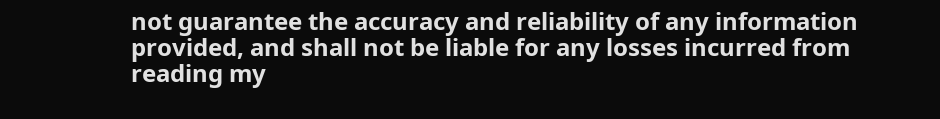not guarantee the accuracy and reliability of any information provided, and shall not be liable for any losses incurred from reading my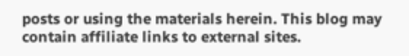posts or using the materials herein. This blog may contain affiliate links to external sites.